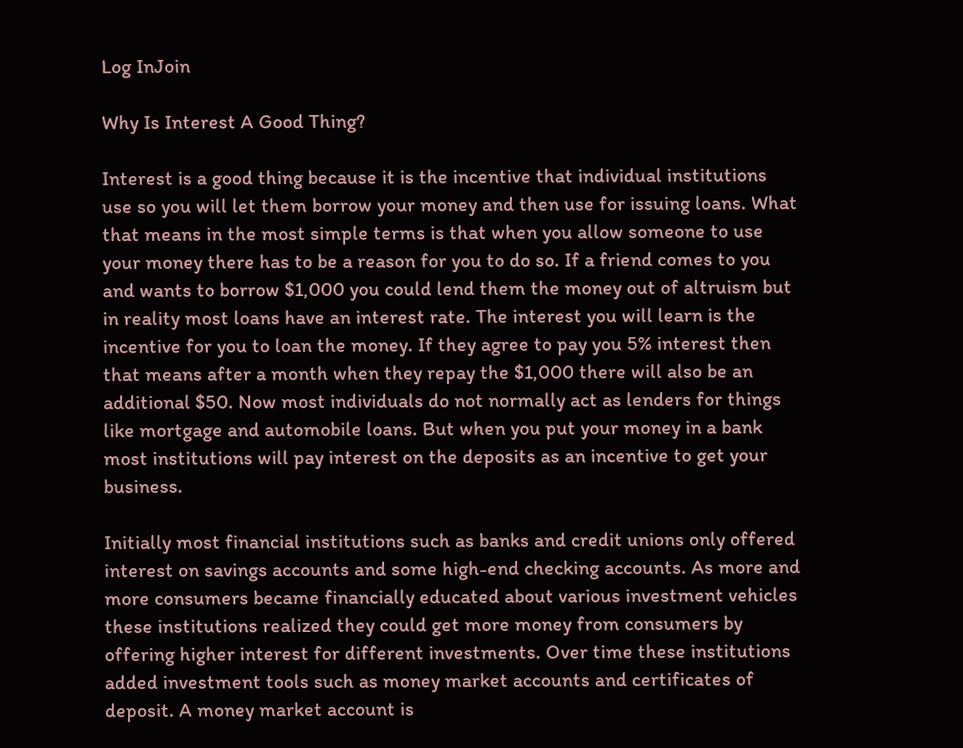Log InJoin

Why Is Interest A Good Thing?

Interest is a good thing because it is the incentive that individual institutions use so you will let them borrow your money and then use for issuing loans. What that means in the most simple terms is that when you allow someone to use your money there has to be a reason for you to do so. If a friend comes to you and wants to borrow $1,000 you could lend them the money out of altruism but in reality most loans have an interest rate. The interest you will learn is the incentive for you to loan the money. If they agree to pay you 5% interest then that means after a month when they repay the $1,000 there will also be an additional $50. Now most individuals do not normally act as lenders for things like mortgage and automobile loans. But when you put your money in a bank most institutions will pay interest on the deposits as an incentive to get your business.

Initially most financial institutions such as banks and credit unions only offered interest on savings accounts and some high-end checking accounts. As more and more consumers became financially educated about various investment vehicles these institutions realized they could get more money from consumers by offering higher interest for different investments. Over time these institutions added investment tools such as money market accounts and certificates of deposit. A money market account is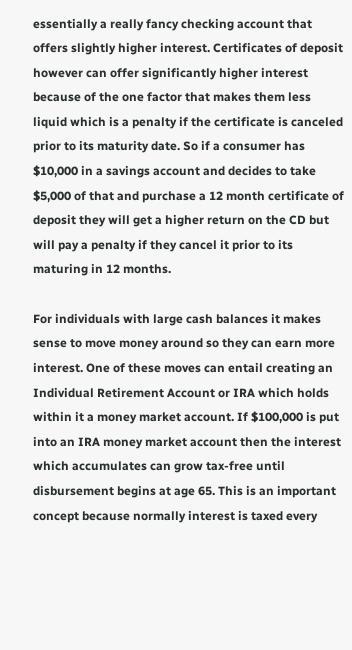essentially a really fancy checking account that offers slightly higher interest. Certificates of deposit however can offer significantly higher interest because of the one factor that makes them less liquid which is a penalty if the certificate is canceled prior to its maturity date. So if a consumer has $10,000 in a savings account and decides to take $5,000 of that and purchase a 12 month certificate of deposit they will get a higher return on the CD but will pay a penalty if they cancel it prior to its maturing in 12 months.

For individuals with large cash balances it makes sense to move money around so they can earn more interest. One of these moves can entail creating an Individual Retirement Account or IRA which holds within it a money market account. If $100,000 is put into an IRA money market account then the interest which accumulates can grow tax-free until disbursement begins at age 65. This is an important concept because normally interest is taxed every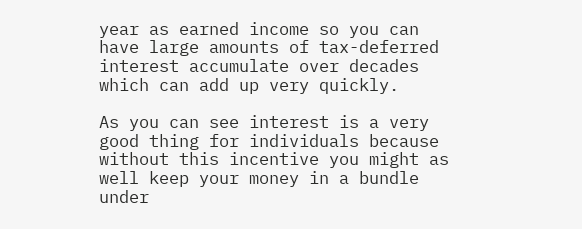year as earned income so you can have large amounts of tax-deferred interest accumulate over decades which can add up very quickly.

As you can see interest is a very good thing for individuals because without this incentive you might as well keep your money in a bundle under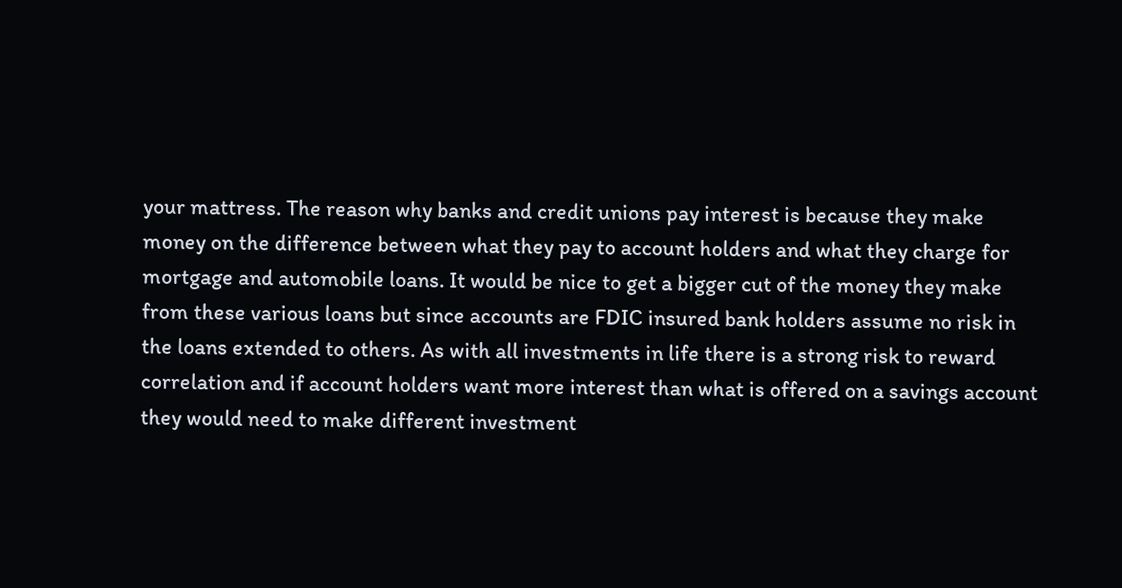your mattress. The reason why banks and credit unions pay interest is because they make money on the difference between what they pay to account holders and what they charge for mortgage and automobile loans. It would be nice to get a bigger cut of the money they make from these various loans but since accounts are FDIC insured bank holders assume no risk in the loans extended to others. As with all investments in life there is a strong risk to reward correlation and if account holders want more interest than what is offered on a savings account they would need to make different investment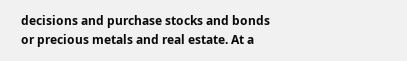decisions and purchase stocks and bonds or precious metals and real estate. At a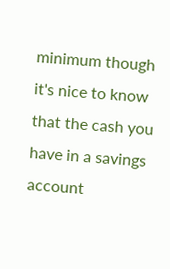minimum though it's nice to know that the cash you have in a savings account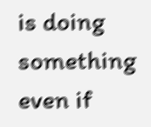is doing something even if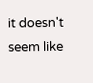it doesn't seem like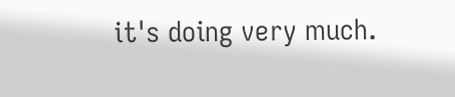it's doing very much.